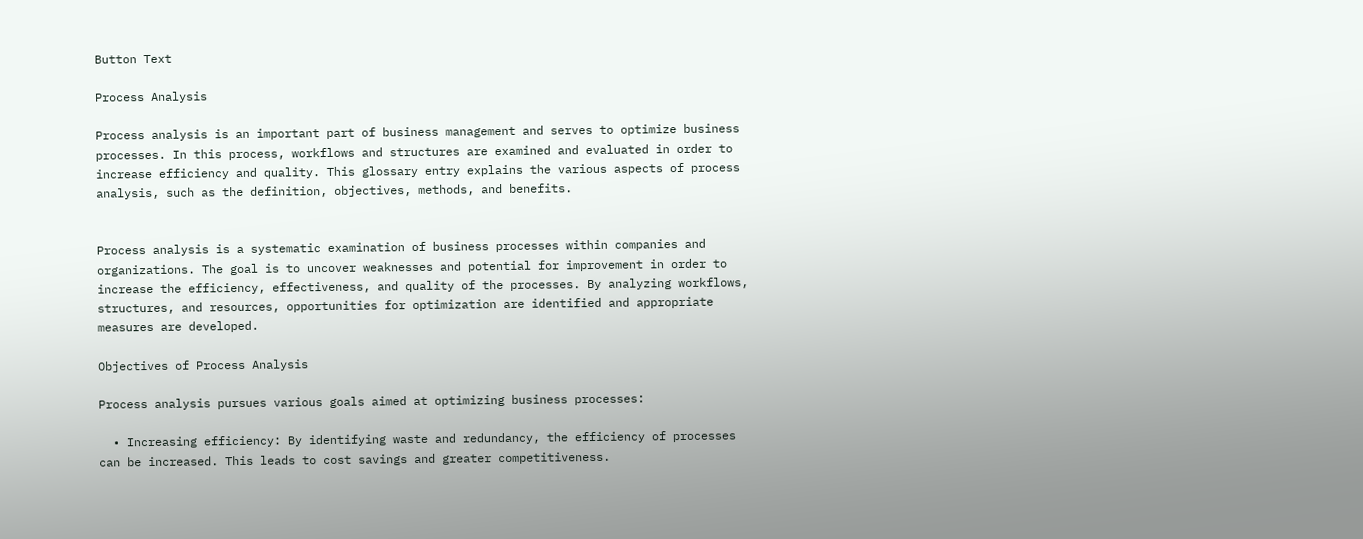Button Text

Process Analysis

Process analysis is an important part of business management and serves to optimize business processes. In this process, workflows and structures are examined and evaluated in order to increase efficiency and quality. This glossary entry explains the various aspects of process analysis, such as the definition, objectives, methods, and benefits.


Process analysis is a systematic examination of business processes within companies and organizations. The goal is to uncover weaknesses and potential for improvement in order to increase the efficiency, effectiveness, and quality of the processes. By analyzing workflows, structures, and resources, opportunities for optimization are identified and appropriate measures are developed.

Objectives of Process Analysis

Process analysis pursues various goals aimed at optimizing business processes:

  • Increasing efficiency: By identifying waste and redundancy, the efficiency of processes can be increased. This leads to cost savings and greater competitiveness.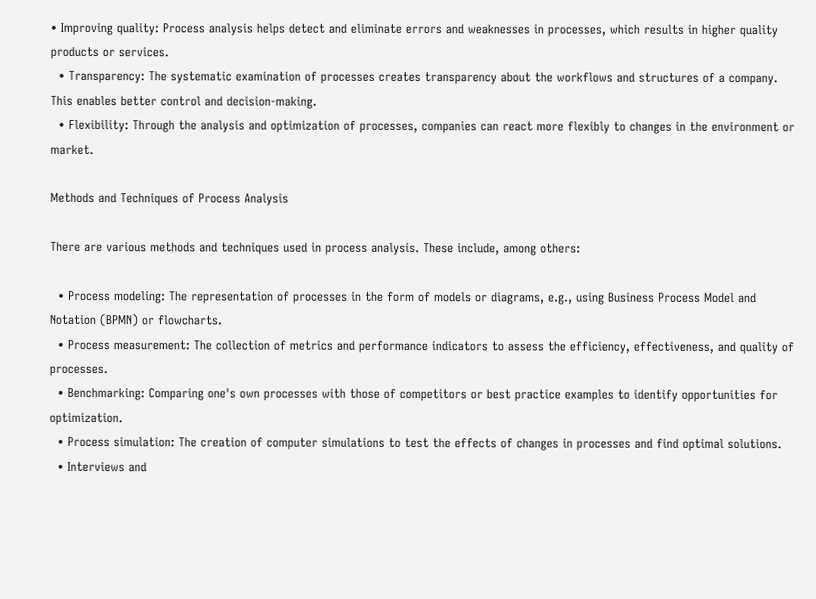• Improving quality: Process analysis helps detect and eliminate errors and weaknesses in processes, which results in higher quality products or services.
  • Transparency: The systematic examination of processes creates transparency about the workflows and structures of a company. This enables better control and decision-making.
  • Flexibility: Through the analysis and optimization of processes, companies can react more flexibly to changes in the environment or market.

Methods and Techniques of Process Analysis

There are various methods and techniques used in process analysis. These include, among others:

  • Process modeling: The representation of processes in the form of models or diagrams, e.g., using Business Process Model and Notation (BPMN) or flowcharts.
  • Process measurement: The collection of metrics and performance indicators to assess the efficiency, effectiveness, and quality of processes.
  • Benchmarking: Comparing one's own processes with those of competitors or best practice examples to identify opportunities for optimization.
  • Process simulation: The creation of computer simulations to test the effects of changes in processes and find optimal solutions.
  • Interviews and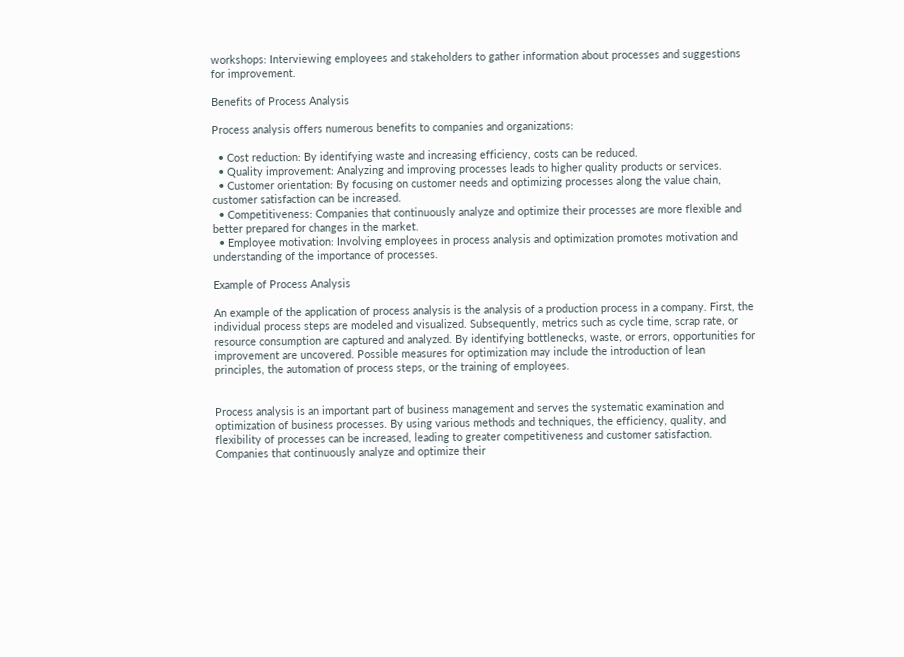workshops: Interviewing employees and stakeholders to gather information about processes and suggestions for improvement.

Benefits of Process Analysis

Process analysis offers numerous benefits to companies and organizations:

  • Cost reduction: By identifying waste and increasing efficiency, costs can be reduced.
  • Quality improvement: Analyzing and improving processes leads to higher quality products or services.
  • Customer orientation: By focusing on customer needs and optimizing processes along the value chain, customer satisfaction can be increased.
  • Competitiveness: Companies that continuously analyze and optimize their processes are more flexible and better prepared for changes in the market.
  • Employee motivation: Involving employees in process analysis and optimization promotes motivation and understanding of the importance of processes.

Example of Process Analysis

An example of the application of process analysis is the analysis of a production process in a company. First, the individual process steps are modeled and visualized. Subsequently, metrics such as cycle time, scrap rate, or resource consumption are captured and analyzed. By identifying bottlenecks, waste, or errors, opportunities for improvement are uncovered. Possible measures for optimization may include the introduction of lean principles, the automation of process steps, or the training of employees.


Process analysis is an important part of business management and serves the systematic examination and optimization of business processes. By using various methods and techniques, the efficiency, quality, and flexibility of processes can be increased, leading to greater competitiveness and customer satisfaction. Companies that continuously analyze and optimize their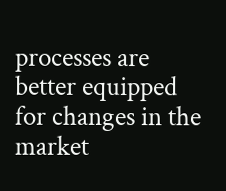processes are better equipped for changes in the market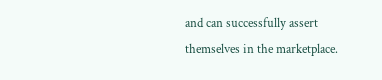and can successfully assert themselves in the marketplace.